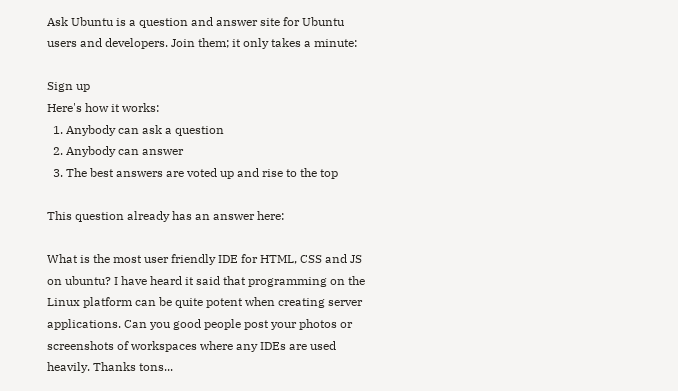Ask Ubuntu is a question and answer site for Ubuntu users and developers. Join them; it only takes a minute:

Sign up
Here's how it works:
  1. Anybody can ask a question
  2. Anybody can answer
  3. The best answers are voted up and rise to the top

This question already has an answer here:

What is the most user friendly IDE for HTML, CSS and JS on ubuntu? I have heard it said that programming on the Linux platform can be quite potent when creating server applications. Can you good people post your photos or screenshots of workspaces where any IDEs are used heavily. Thanks tons...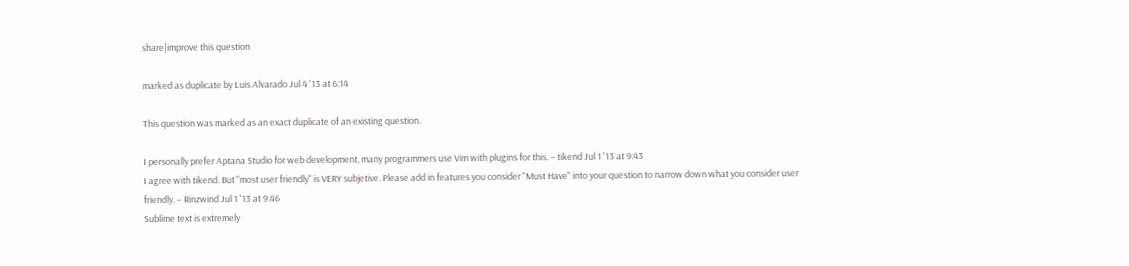share|improve this question

marked as duplicate by Luis Alvarado Jul 4 '13 at 6:14

This question was marked as an exact duplicate of an existing question.

I personally prefer Aptana Studio for web development, many programmers use Vim with plugins for this. – tikend Jul 1 '13 at 9:43
I agree with tikend. But "most user friendly" is VERY subjetive. Please add in features you consider "Must Have" into your question to narrow down what you consider user friendly. – Rinzwind Jul 1 '13 at 9:46
Sublime text is extremely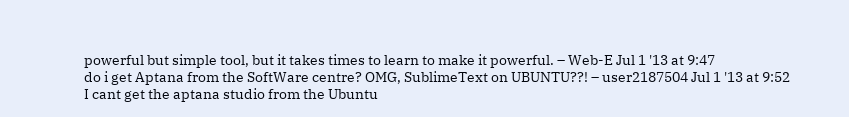powerful but simple tool, but it takes times to learn to make it powerful. – Web-E Jul 1 '13 at 9:47
do i get Aptana from the SoftWare centre? OMG, SublimeText on UBUNTU??! – user2187504 Jul 1 '13 at 9:52
I cant get the aptana studio from the Ubuntu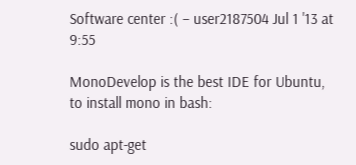Software center :( – user2187504 Jul 1 '13 at 9:55

MonoDevelop is the best IDE for Ubuntu, to install mono in bash:

sudo apt-get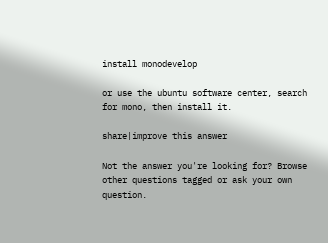install monodevelop

or use the ubuntu software center, search for mono, then install it.

share|improve this answer

Not the answer you're looking for? Browse other questions tagged or ask your own question.